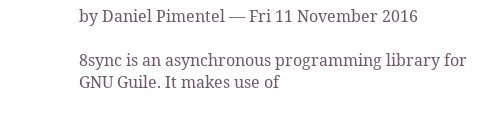by Daniel Pimentel — Fri 11 November 2016

8sync is an asynchronous programming library for GNU Guile. It makes use of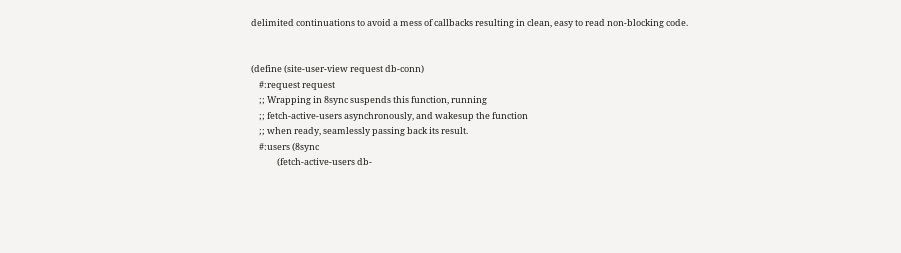delimited continuations to avoid a mess of callbacks resulting in clean, easy to read non-blocking code.


(define (site-user-view request db-conn)
    #:request request
    ;; Wrapping in 8sync suspends this function, running
    ;; fetch-active-users asynchronously, and wakesup the function
    ;; when ready, seamlessly passing back its result.
    #:users (8sync
             (fetch-active-users db-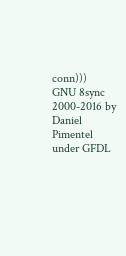conn)))
GNU 8sync
2000-2016 by Daniel Pimentel under GFDL